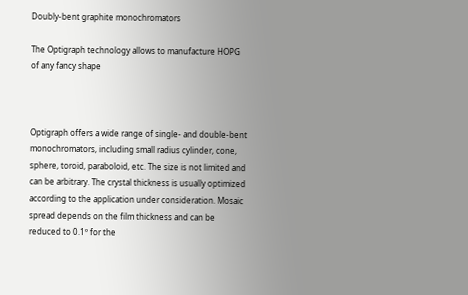Doubly-bent graphite monochromators

The Optigraph technology allows to manufacture HOPG of any fancy shape



Optigraph offers a wide range of single- and double-bent monochromators, including small radius cylinder, cone, sphere, toroid, paraboloid, etc. The size is not limited and can be arbitrary. The crystal thickness is usually optimized according to the application under consideration. Mosaic spread depends on the film thickness and can be reduced to 0.1º for the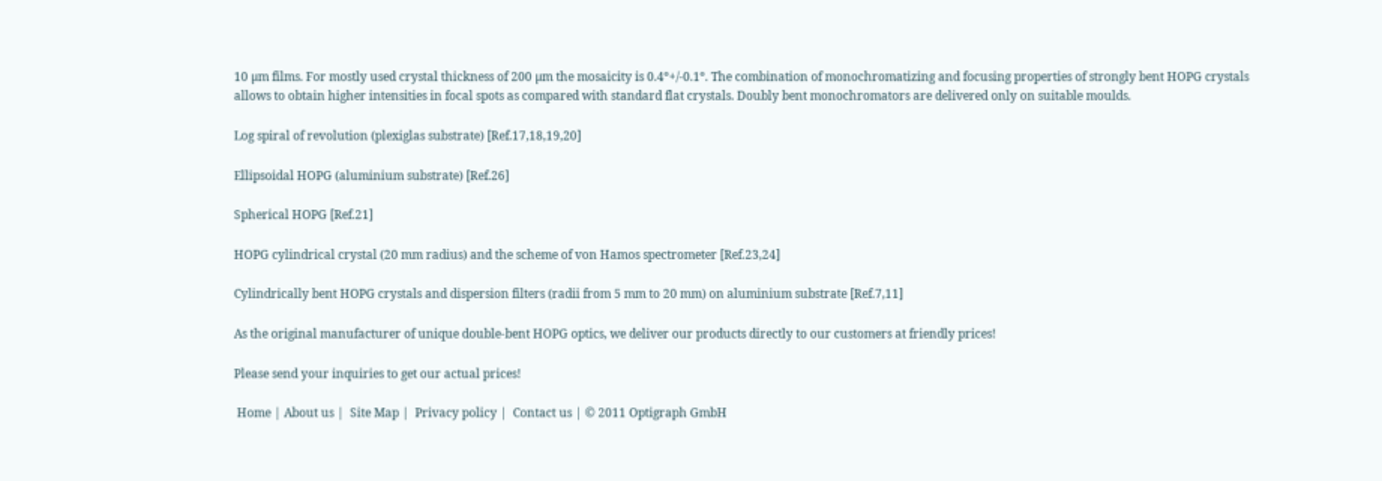10 µm films. For mostly used crystal thickness of 200 µm the mosaicity is 0.4º+/-0.1º. The combination of monochromatizing and focusing properties of strongly bent HOPG crystals allows to obtain higher intensities in focal spots as compared with standard flat crystals. Doubly bent monochromators are delivered only on suitable moulds.

Log spiral of revolution (plexiglas substrate) [Ref.17,18,19,20]

Ellipsoidal HOPG (aluminium substrate) [Ref.26]

Spherical HOPG [Ref.21]

HOPG cylindrical crystal (20 mm radius) and the scheme of von Hamos spectrometer [Ref.23,24]

Cylindrically bent HOPG crystals and dispersion filters (radii from 5 mm to 20 mm) on aluminium substrate [Ref.7,11]

As the original manufacturer of unique double-bent HOPG optics, we deliver our products directly to our customers at friendly prices!

Please send your inquiries to get our actual prices!

 Home | About us |  Site Map |  Privacy policy |  Contact us | © 2011 Optigraph GmbH